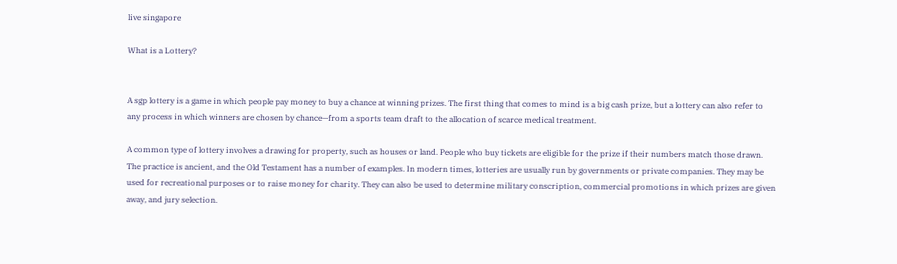live singapore

What is a Lottery?


A sgp lottery is a game in which people pay money to buy a chance at winning prizes. The first thing that comes to mind is a big cash prize, but a lottery can also refer to any process in which winners are chosen by chance—from a sports team draft to the allocation of scarce medical treatment.

A common type of lottery involves a drawing for property, such as houses or land. People who buy tickets are eligible for the prize if their numbers match those drawn. The practice is ancient, and the Old Testament has a number of examples. In modern times, lotteries are usually run by governments or private companies. They may be used for recreational purposes or to raise money for charity. They can also be used to determine military conscription, commercial promotions in which prizes are given away, and jury selection.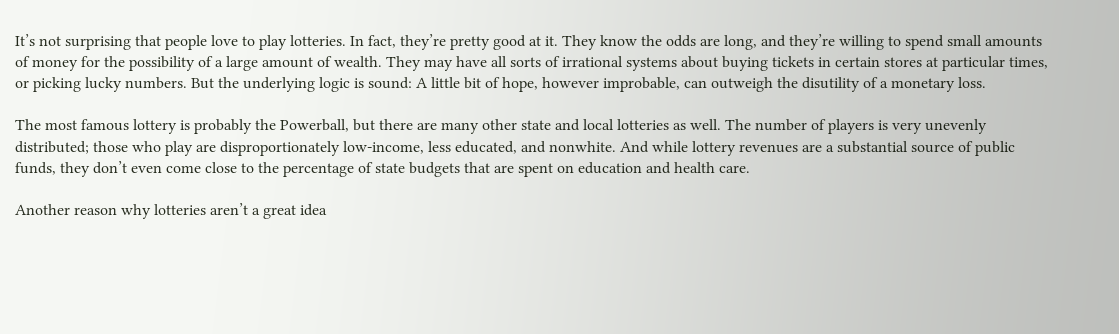It’s not surprising that people love to play lotteries. In fact, they’re pretty good at it. They know the odds are long, and they’re willing to spend small amounts of money for the possibility of a large amount of wealth. They may have all sorts of irrational systems about buying tickets in certain stores at particular times, or picking lucky numbers. But the underlying logic is sound: A little bit of hope, however improbable, can outweigh the disutility of a monetary loss.

The most famous lottery is probably the Powerball, but there are many other state and local lotteries as well. The number of players is very unevenly distributed; those who play are disproportionately low-income, less educated, and nonwhite. And while lottery revenues are a substantial source of public funds, they don’t even come close to the percentage of state budgets that are spent on education and health care.

Another reason why lotteries aren’t a great idea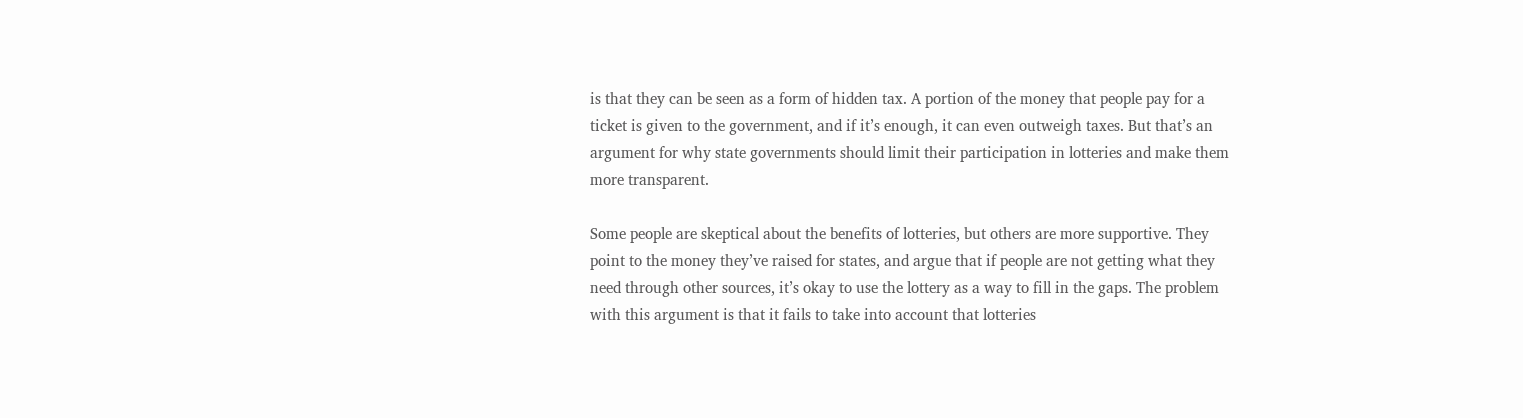is that they can be seen as a form of hidden tax. A portion of the money that people pay for a ticket is given to the government, and if it’s enough, it can even outweigh taxes. But that’s an argument for why state governments should limit their participation in lotteries and make them more transparent.

Some people are skeptical about the benefits of lotteries, but others are more supportive. They point to the money they’ve raised for states, and argue that if people are not getting what they need through other sources, it’s okay to use the lottery as a way to fill in the gaps. The problem with this argument is that it fails to take into account that lotteries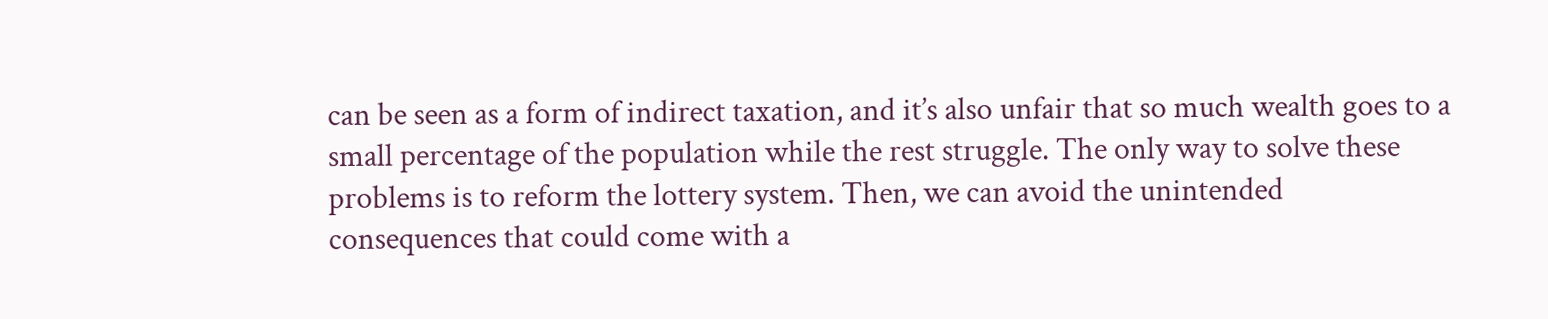can be seen as a form of indirect taxation, and it’s also unfair that so much wealth goes to a small percentage of the population while the rest struggle. The only way to solve these problems is to reform the lottery system. Then, we can avoid the unintended consequences that could come with a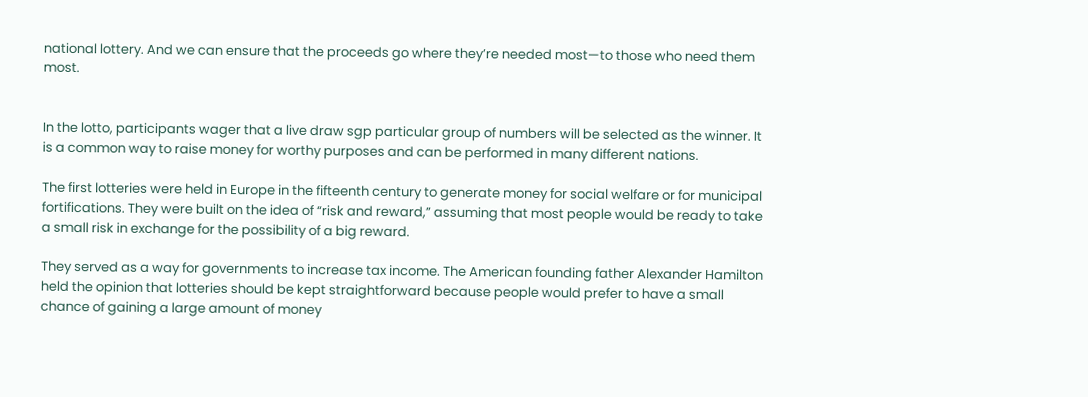national lottery. And we can ensure that the proceeds go where they’re needed most—to those who need them most.


In the lotto, participants wager that a live draw sgp particular group of numbers will be selected as the winner. It is a common way to raise money for worthy purposes and can be performed in many different nations.

The first lotteries were held in Europe in the fifteenth century to generate money for social welfare or for municipal fortifications. They were built on the idea of “risk and reward,” assuming that most people would be ready to take a small risk in exchange for the possibility of a big reward.

They served as a way for governments to increase tax income. The American founding father Alexander Hamilton held the opinion that lotteries should be kept straightforward because people would prefer to have a small chance of gaining a large amount of money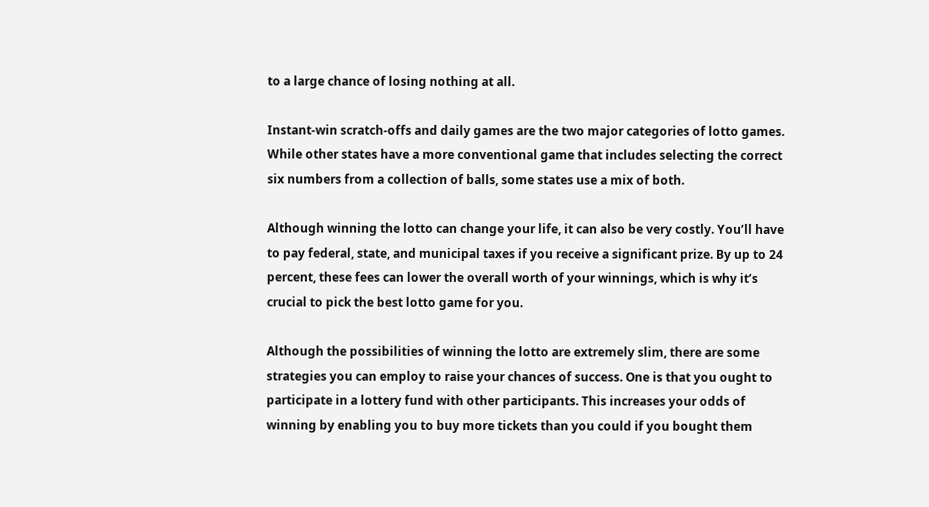to a large chance of losing nothing at all.

Instant-win scratch-offs and daily games are the two major categories of lotto games. While other states have a more conventional game that includes selecting the correct six numbers from a collection of balls, some states use a mix of both.

Although winning the lotto can change your life, it can also be very costly. You’ll have to pay federal, state, and municipal taxes if you receive a significant prize. By up to 24 percent, these fees can lower the overall worth of your winnings, which is why it’s crucial to pick the best lotto game for you.

Although the possibilities of winning the lotto are extremely slim, there are some strategies you can employ to raise your chances of success. One is that you ought to participate in a lottery fund with other participants. This increases your odds of winning by enabling you to buy more tickets than you could if you bought them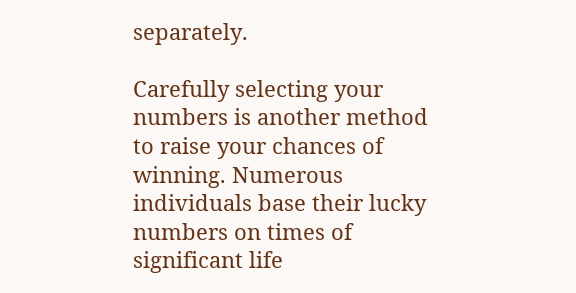separately.

Carefully selecting your numbers is another method to raise your chances of winning. Numerous individuals base their lucky numbers on times of significant life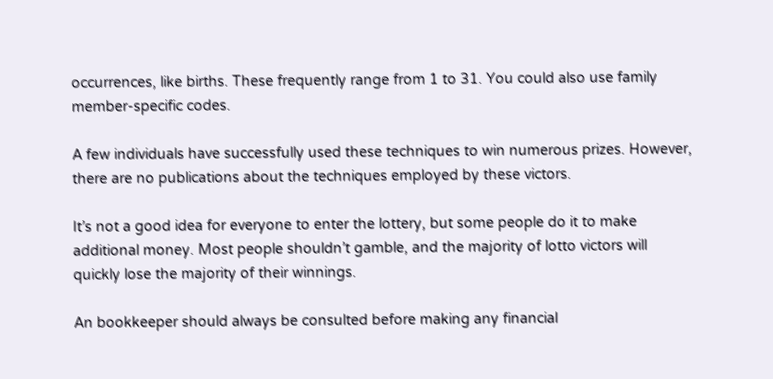occurrences, like births. These frequently range from 1 to 31. You could also use family member-specific codes.

A few individuals have successfully used these techniques to win numerous prizes. However, there are no publications about the techniques employed by these victors.

It’s not a good idea for everyone to enter the lottery, but some people do it to make additional money. Most people shouldn’t gamble, and the majority of lotto victors will quickly lose the majority of their winnings.

An bookkeeper should always be consulted before making any financial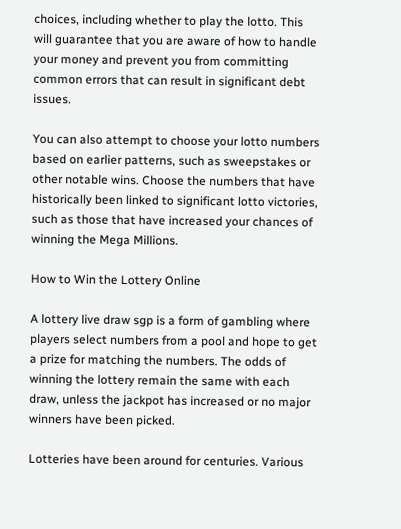choices, including whether to play the lotto. This will guarantee that you are aware of how to handle your money and prevent you from committing common errors that can result in significant debt issues.

You can also attempt to choose your lotto numbers based on earlier patterns, such as sweepstakes or other notable wins. Choose the numbers that have historically been linked to significant lotto victories, such as those that have increased your chances of winning the Mega Millions.

How to Win the Lottery Online

A lottery live draw sgp is a form of gambling where players select numbers from a pool and hope to get a prize for matching the numbers. The odds of winning the lottery remain the same with each draw, unless the jackpot has increased or no major winners have been picked.

Lotteries have been around for centuries. Various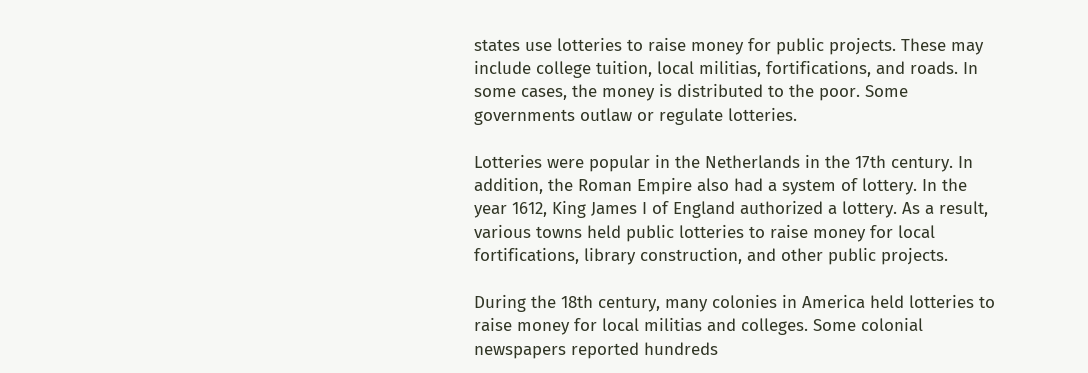states use lotteries to raise money for public projects. These may include college tuition, local militias, fortifications, and roads. In some cases, the money is distributed to the poor. Some governments outlaw or regulate lotteries.

Lotteries were popular in the Netherlands in the 17th century. In addition, the Roman Empire also had a system of lottery. In the year 1612, King James I of England authorized a lottery. As a result, various towns held public lotteries to raise money for local fortifications, library construction, and other public projects.

During the 18th century, many colonies in America held lotteries to raise money for local militias and colleges. Some colonial newspapers reported hundreds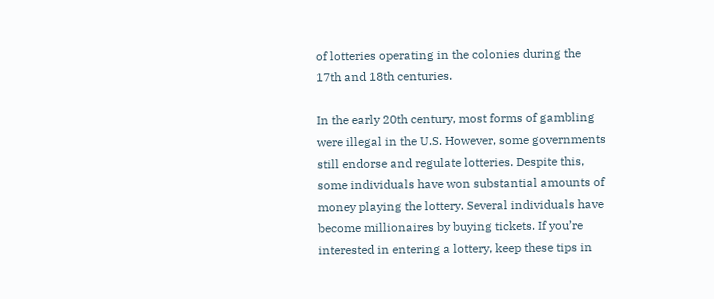of lotteries operating in the colonies during the 17th and 18th centuries.

In the early 20th century, most forms of gambling were illegal in the U.S. However, some governments still endorse and regulate lotteries. Despite this, some individuals have won substantial amounts of money playing the lottery. Several individuals have become millionaires by buying tickets. If you’re interested in entering a lottery, keep these tips in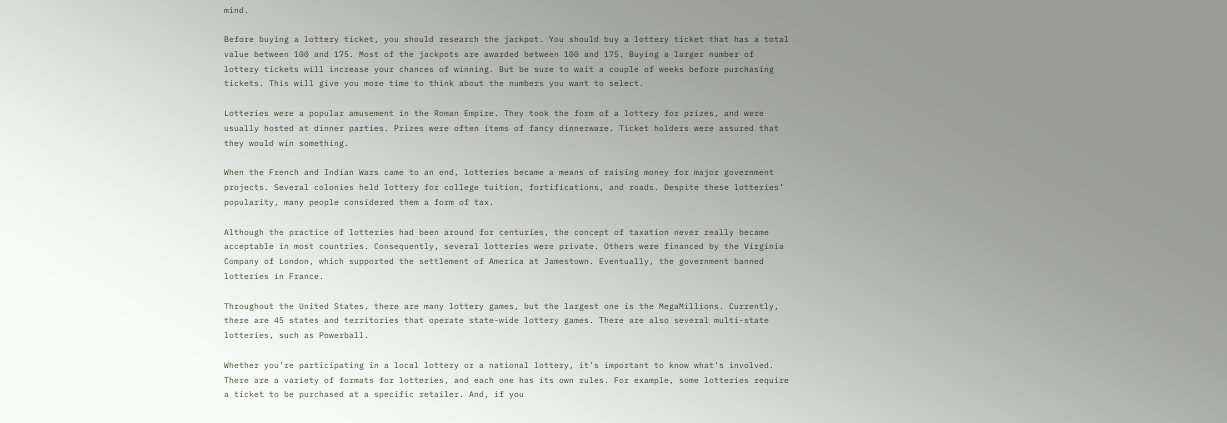mind.

Before buying a lottery ticket, you should research the jackpot. You should buy a lottery ticket that has a total value between 100 and 175. Most of the jackpots are awarded between 100 and 175. Buying a larger number of lottery tickets will increase your chances of winning. But be sure to wait a couple of weeks before purchasing tickets. This will give you more time to think about the numbers you want to select.

Lotteries were a popular amusement in the Roman Empire. They took the form of a lottery for prizes, and were usually hosted at dinner parties. Prizes were often items of fancy dinnerware. Ticket holders were assured that they would win something.

When the French and Indian Wars came to an end, lotteries became a means of raising money for major government projects. Several colonies held lottery for college tuition, fortifications, and roads. Despite these lotteries’ popularity, many people considered them a form of tax.

Although the practice of lotteries had been around for centuries, the concept of taxation never really became acceptable in most countries. Consequently, several lotteries were private. Others were financed by the Virginia Company of London, which supported the settlement of America at Jamestown. Eventually, the government banned lotteries in France.

Throughout the United States, there are many lottery games, but the largest one is the MegaMillions. Currently, there are 45 states and territories that operate state-wide lottery games. There are also several multi-state lotteries, such as Powerball.

Whether you’re participating in a local lottery or a national lottery, it’s important to know what’s involved. There are a variety of formats for lotteries, and each one has its own rules. For example, some lotteries require a ticket to be purchased at a specific retailer. And, if you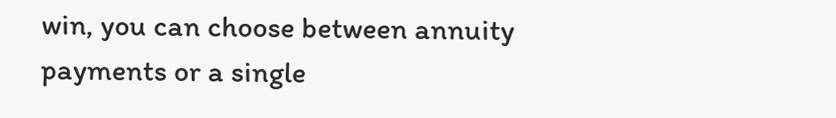win, you can choose between annuity payments or a single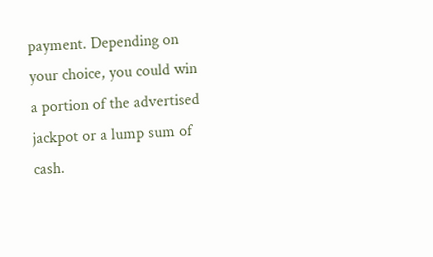payment. Depending on your choice, you could win a portion of the advertised jackpot or a lump sum of cash.